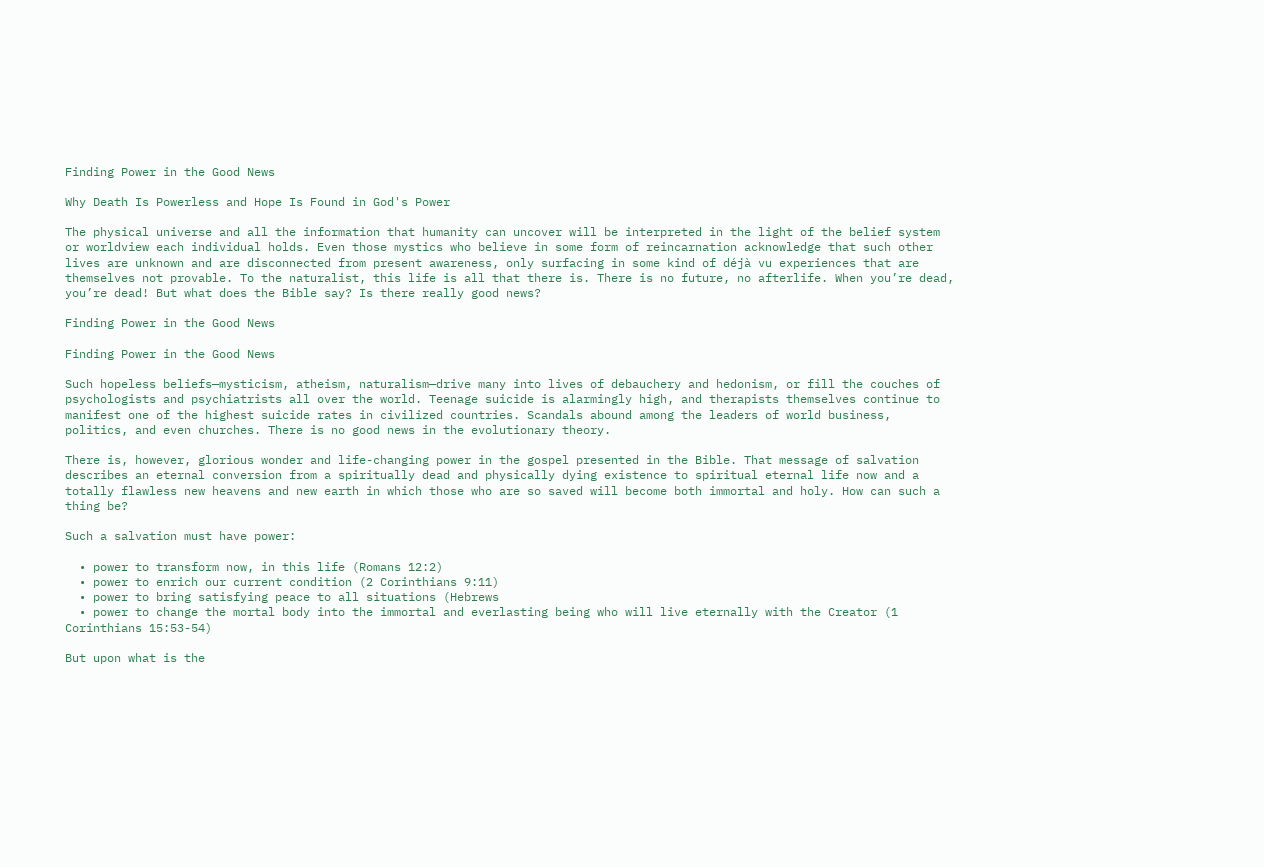Finding Power in the Good News

Why Death Is Powerless and Hope Is Found in God's Power

The physical universe and all the information that humanity can uncover will be interpreted in the light of the belief system or worldview each individual holds. Even those mystics who believe in some form of reincarnation acknowledge that such other lives are unknown and are disconnected from present awareness, only surfacing in some kind of déjà vu experiences that are themselves not provable. To the naturalist, this life is all that there is. There is no future, no afterlife. When you’re dead, you’re dead! But what does the Bible say? Is there really good news?

Finding Power in the Good News

Finding Power in the Good News

Such hopeless beliefs—mysticism, atheism, naturalism—drive many into lives of debauchery and hedonism, or fill the couches of psychologists and psychiatrists all over the world. Teenage suicide is alarmingly high, and therapists themselves continue to manifest one of the highest suicide rates in civilized countries. Scandals abound among the leaders of world business, politics, and even churches. There is no good news in the evolutionary theory.

There is, however, glorious wonder and life-changing power in the gospel presented in the Bible. That message of salvation describes an eternal conversion from a spiritually dead and physically dying existence to spiritual eternal life now and a totally flawless new heavens and new earth in which those who are so saved will become both immortal and holy. How can such a thing be?

Such a salvation must have power:

  • power to transform now, in this life (Romans 12:2)
  • power to enrich our current condition (2 Corinthians 9:11)
  • power to bring satisfying peace to all situations (Hebrews
  • power to change the mortal body into the immortal and everlasting being who will live eternally with the Creator (1 Corinthians 15:53-54)

But upon what is the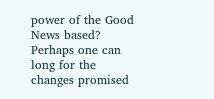power of the Good News based? Perhaps one can long for the changes promised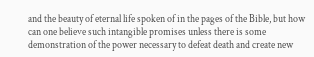and the beauty of eternal life spoken of in the pages of the Bible, but how can one believe such intangible promises unless there is some demonstration of the power necessary to defeat death and create new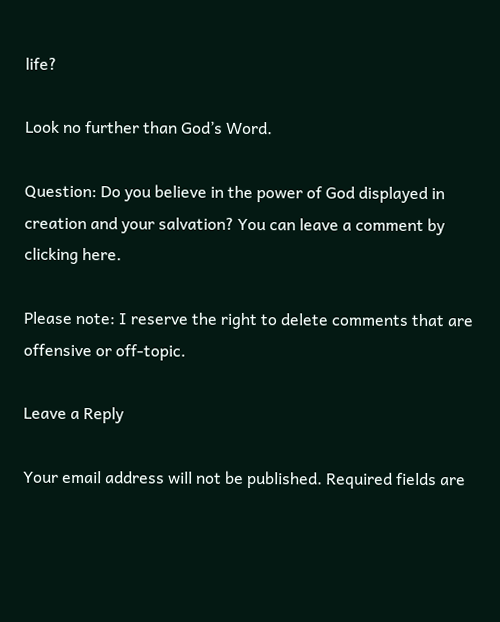life?

Look no further than God’s Word.

Question: Do you believe in the power of God displayed in creation and your salvation? You can leave a comment by clicking here.

Please note: I reserve the right to delete comments that are offensive or off-topic.

Leave a Reply

Your email address will not be published. Required fields are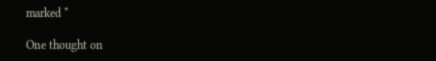marked *

One thought on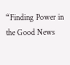“Finding Power in the Good News